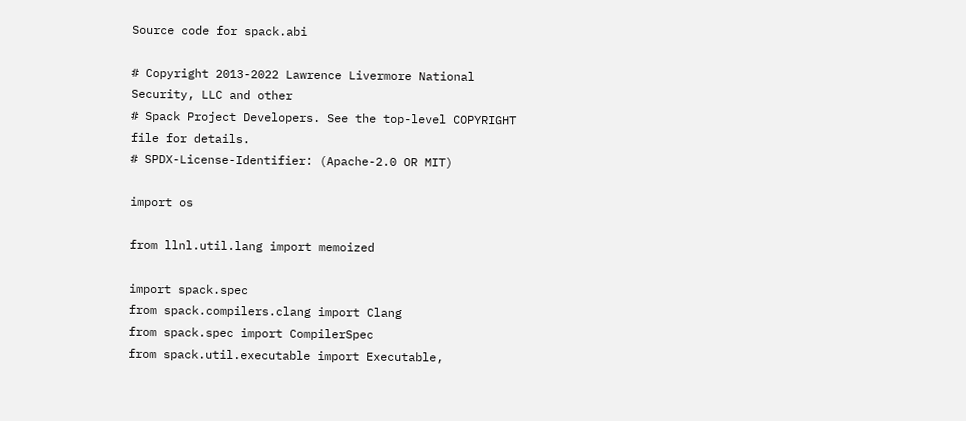Source code for spack.abi

# Copyright 2013-2022 Lawrence Livermore National Security, LLC and other
# Spack Project Developers. See the top-level COPYRIGHT file for details.
# SPDX-License-Identifier: (Apache-2.0 OR MIT)

import os

from llnl.util.lang import memoized

import spack.spec
from spack.compilers.clang import Clang
from spack.spec import CompilerSpec
from spack.util.executable import Executable,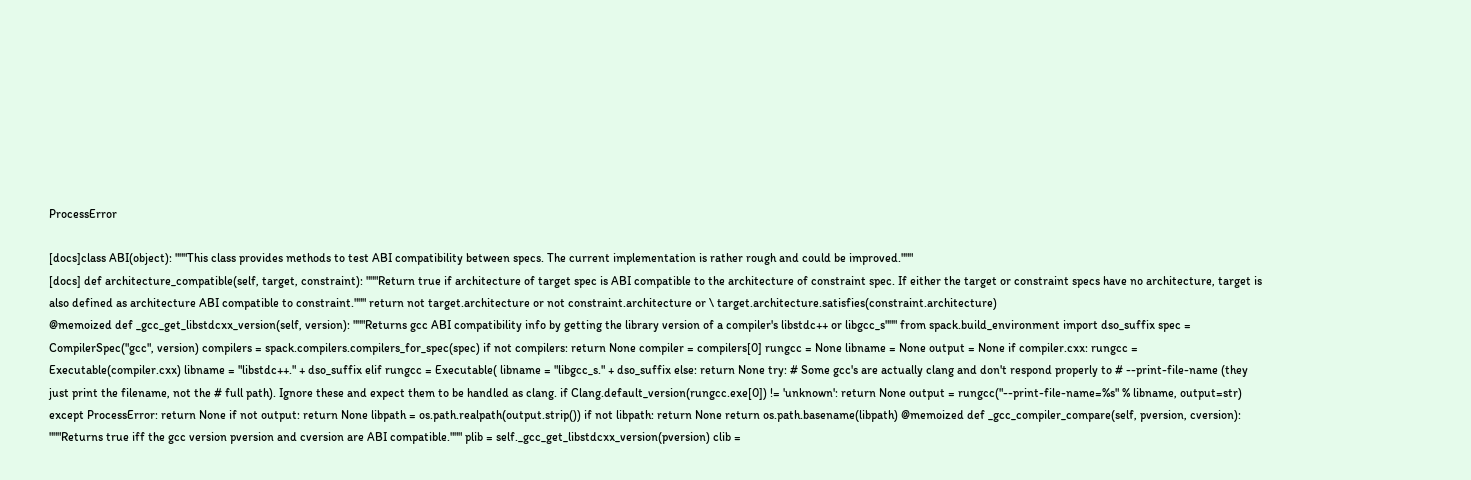ProcessError

[docs]class ABI(object): """This class provides methods to test ABI compatibility between specs. The current implementation is rather rough and could be improved."""
[docs] def architecture_compatible(self, target, constraint): """Return true if architecture of target spec is ABI compatible to the architecture of constraint spec. If either the target or constraint specs have no architecture, target is also defined as architecture ABI compatible to constraint.""" return not target.architecture or not constraint.architecture or \ target.architecture.satisfies(constraint.architecture)
@memoized def _gcc_get_libstdcxx_version(self, version): """Returns gcc ABI compatibility info by getting the library version of a compiler's libstdc++ or libgcc_s""" from spack.build_environment import dso_suffix spec = CompilerSpec("gcc", version) compilers = spack.compilers.compilers_for_spec(spec) if not compilers: return None compiler = compilers[0] rungcc = None libname = None output = None if compiler.cxx: rungcc = Executable(compiler.cxx) libname = "libstdc++." + dso_suffix elif rungcc = Executable( libname = "libgcc_s." + dso_suffix else: return None try: # Some gcc's are actually clang and don't respond properly to # --print-file-name (they just print the filename, not the # full path). Ignore these and expect them to be handled as clang. if Clang.default_version(rungcc.exe[0]) != 'unknown': return None output = rungcc("--print-file-name=%s" % libname, output=str) except ProcessError: return None if not output: return None libpath = os.path.realpath(output.strip()) if not libpath: return None return os.path.basename(libpath) @memoized def _gcc_compiler_compare(self, pversion, cversion): """Returns true iff the gcc version pversion and cversion are ABI compatible.""" plib = self._gcc_get_libstdcxx_version(pversion) clib =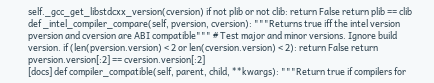self._gcc_get_libstdcxx_version(cversion) if not plib or not clib: return False return plib == clib def _intel_compiler_compare(self, pversion, cversion): """Returns true iff the intel version pversion and cversion are ABI compatible""" # Test major and minor versions. Ignore build version. if (len(pversion.version) < 2 or len(cversion.version) < 2): return False return pversion.version[:2] == cversion.version[:2]
[docs] def compiler_compatible(self, parent, child, **kwargs): """Return true if compilers for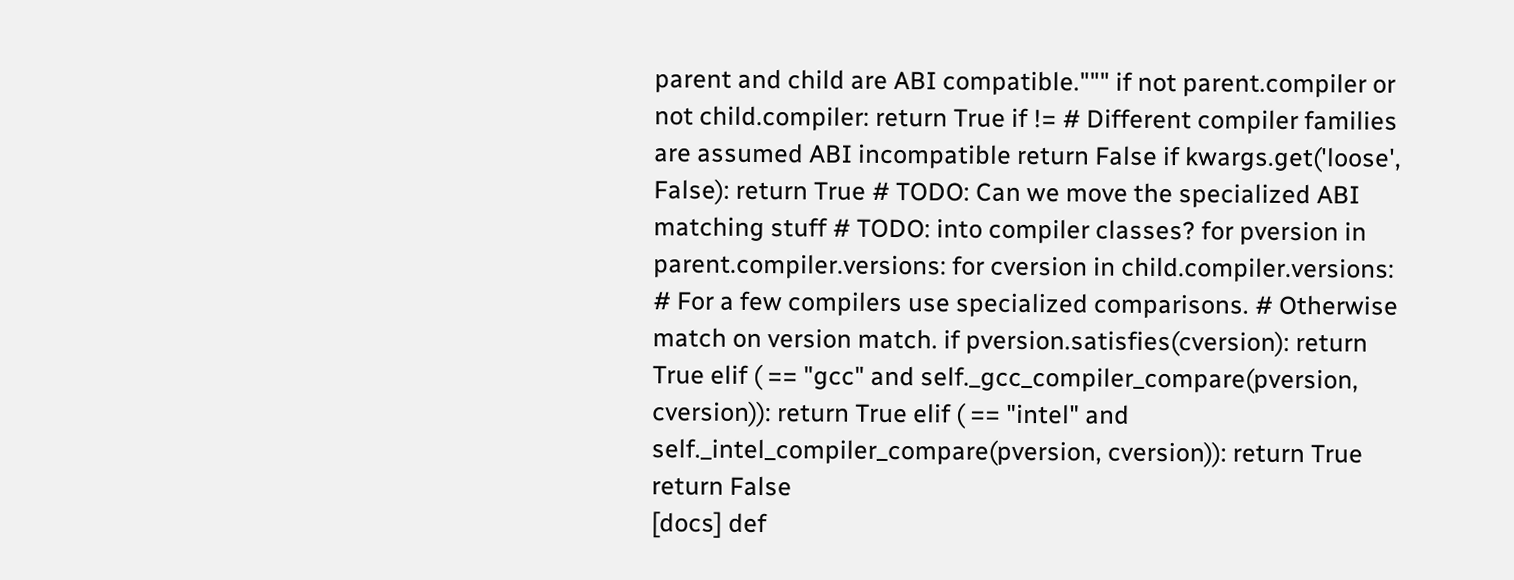parent and child are ABI compatible.""" if not parent.compiler or not child.compiler: return True if != # Different compiler families are assumed ABI incompatible return False if kwargs.get('loose', False): return True # TODO: Can we move the specialized ABI matching stuff # TODO: into compiler classes? for pversion in parent.compiler.versions: for cversion in child.compiler.versions: # For a few compilers use specialized comparisons. # Otherwise match on version match. if pversion.satisfies(cversion): return True elif ( == "gcc" and self._gcc_compiler_compare(pversion, cversion)): return True elif ( == "intel" and self._intel_compiler_compare(pversion, cversion)): return True return False
[docs] def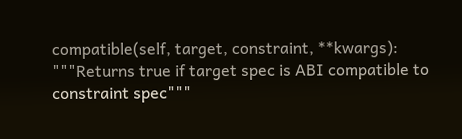compatible(self, target, constraint, **kwargs): """Returns true if target spec is ABI compatible to constraint spec"""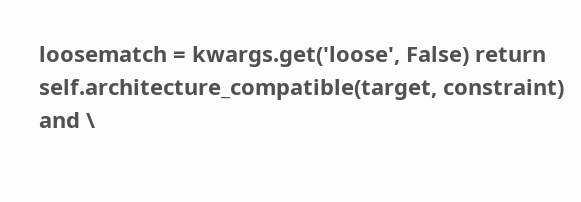loosematch = kwargs.get('loose', False) return self.architecture_compatible(target, constraint) and \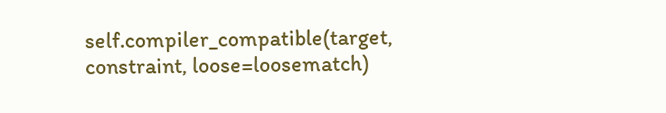self.compiler_compatible(target, constraint, loose=loosematch)